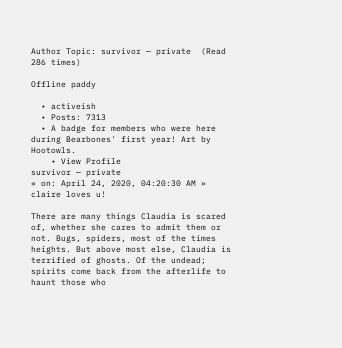Author Topic: survivor — private  (Read 286 times)

Offline paddy

  • activeish
  • Posts: 7313
  • A badge for members who were here during Bearbones' first year! Art by Hootowls.
    • View Profile
survivor — private
« on: April 24, 2020, 04:20:30 AM »
claire loves u!

There are many things Claudia is scared of, whether she cares to admit them or not. Bugs, spiders, most of the times heights. But above most else, Claudia is terrified of ghosts. Of the undead; spirits come back from the afterlife to haunt those who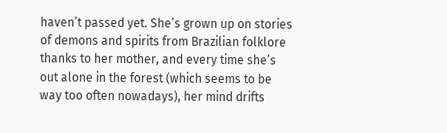haven’t passed yet. She’s grown up on stories of demons and spirits from Brazilian folklore thanks to her mother, and every time she’s out alone in the forest (which seems to be way too often nowadays), her mind drifts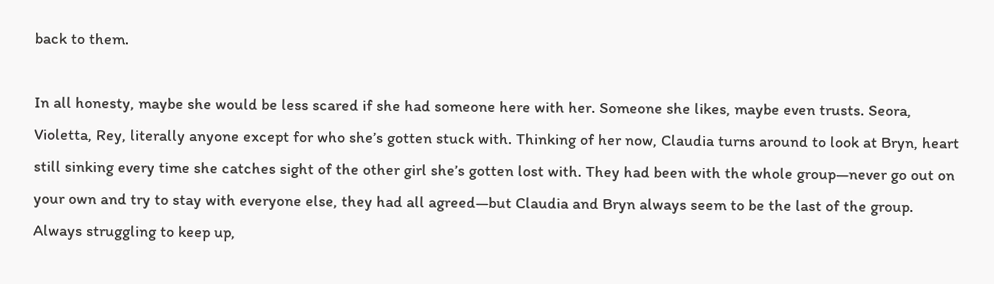back to them.

In all honesty, maybe she would be less scared if she had someone here with her. Someone she likes, maybe even trusts. Seora, Violetta, Rey, literally anyone except for who she’s gotten stuck with. Thinking of her now, Claudia turns around to look at Bryn, heart still sinking every time she catches sight of the other girl she’s gotten lost with. They had been with the whole group—never go out on your own and try to stay with everyone else, they had all agreed—but Claudia and Bryn always seem to be the last of the group. Always struggling to keep up,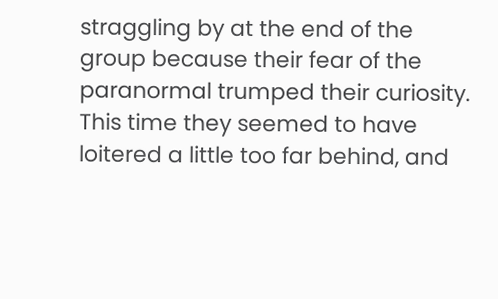straggling by at the end of the group because their fear of the paranormal trumped their curiosity. This time they seemed to have loitered a little too far behind, and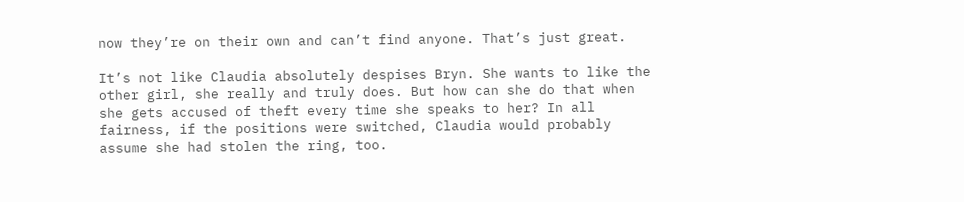now they’re on their own and can’t find anyone. That’s just great.

It’s not like Claudia absolutely despises Bryn. She wants to like the other girl, she really and truly does. But how can she do that when she gets accused of theft every time she speaks to her? In all fairness, if the positions were switched, Claudia would probably assume she had stolen the ring, too.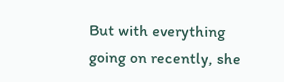But with everything going on recently, she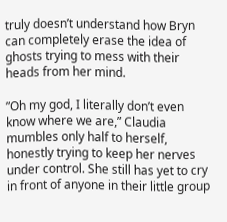truly doesn’t understand how Bryn can completely erase the idea of ghosts trying to mess with their heads from her mind.

”Oh my god, I literally don’t even know where we are,” Claudia mumbles only half to herself, honestly trying to keep her nerves under control. She still has yet to cry in front of anyone in their little group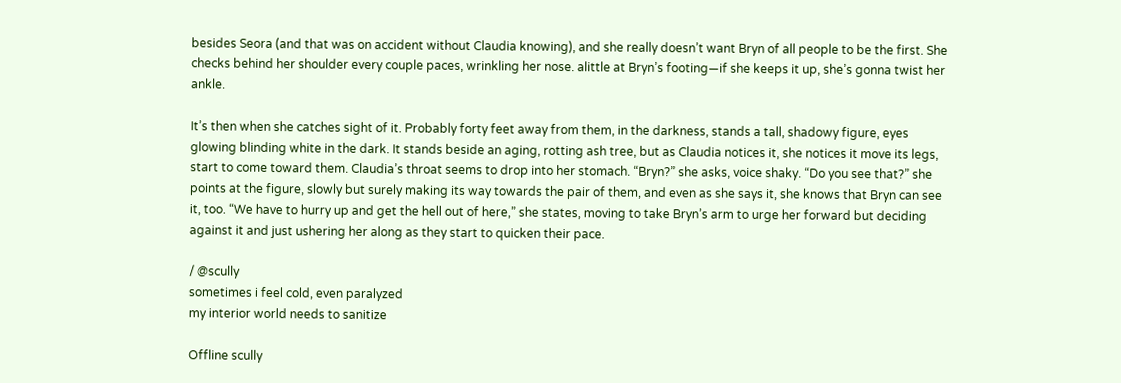besides Seora (and that was on accident without Claudia knowing), and she really doesn’t want Bryn of all people to be the first. She checks behind her shoulder every couple paces, wrinkling her nose. alittle at Bryn’s footing—if she keeps it up, she’s gonna twist her ankle.

It’s then when she catches sight of it. Probably forty feet away from them, in the darkness, stands a tall, shadowy figure, eyes glowing blinding white in the dark. It stands beside an aging, rotting ash tree, but as Claudia notices it, she notices it move its legs, start to come toward them. Claudia’s throat seems to drop into her stomach. “Bryn?” she asks, voice shaky. “Do you see that?” she points at the figure, slowly but surely making its way towards the pair of them, and even as she says it, she knows that Bryn can see it, too. “We have to hurry up and get the hell out of here,” she states, moving to take Bryn’s arm to urge her forward but deciding against it and just ushering her along as they start to quicken their pace.

/ @scully
sometimes i feel cold, even paralyzed
my interior world needs to sanitize

Offline scully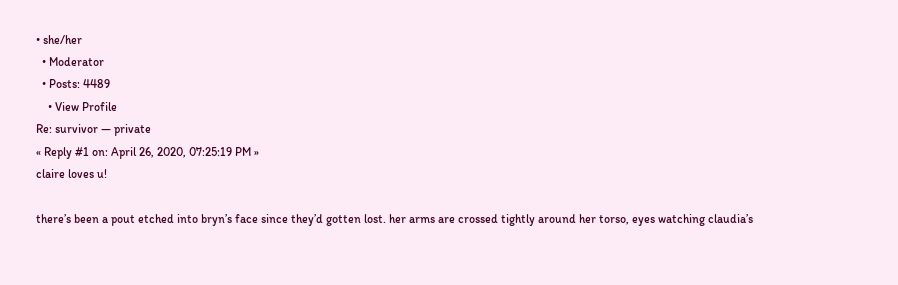• she/her
  • Moderator
  • Posts: 4489
    • View Profile
Re: survivor — private
« Reply #1 on: April 26, 2020, 07:25:19 PM »
claire loves u!

there’s been a pout etched into bryn’s face since they’d gotten lost. her arms are crossed tightly around her torso, eyes watching claudia’s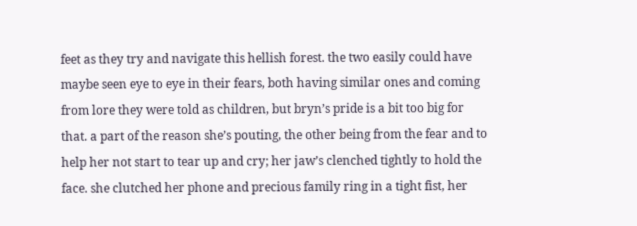feet as they try and navigate this hellish forest. the two easily could have maybe seen eye to eye in their fears, both having similar ones and coming from lore they were told as children, but bryn’s pride is a bit too big for that. a part of the reason she’s pouting, the other being from the fear and to help her not start to tear up and cry; her jaw’s clenched tightly to hold the face. she clutched her phone and precious family ring in a tight fist, her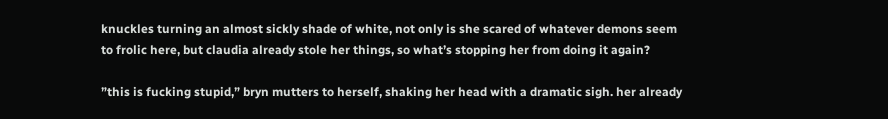knuckles turning an almost sickly shade of white, not only is she scared of whatever demons seem to frolic here, but claudia already stole her things, so what’s stopping her from doing it again?

”this is fucking stupid,” bryn mutters to herself, shaking her head with a dramatic sigh. her already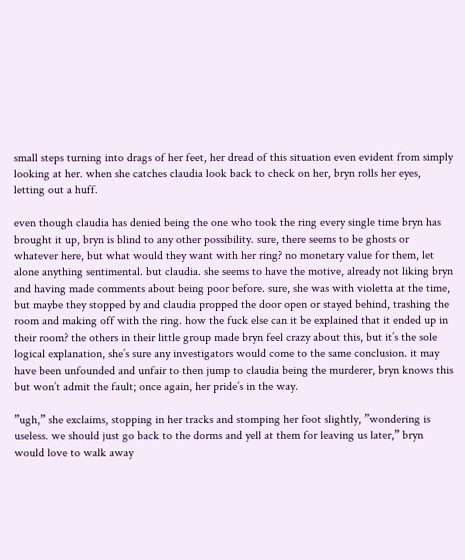small steps turning into drags of her feet, her dread of this situation even evident from simply looking at her. when she catches claudia look back to check on her, bryn rolls her eyes, letting out a huff.

even though claudia has denied being the one who took the ring every single time bryn has brought it up, bryn is blind to any other possibility. sure, there seems to be ghosts or whatever here, but what would they want with her ring? no monetary value for them, let alone anything sentimental. but claudia. she seems to have the motive, already not liking bryn and having made comments about being poor before. sure, she was with violetta at the time, but maybe they stopped by and claudia propped the door open or stayed behind, trashing the room and making off with the ring. how the fuck else can it be explained that it ended up in their room? the others in their little group made bryn feel crazy about this, but it’s the sole logical explanation, she’s sure any investigators would come to the same conclusion. it may have been unfounded and unfair to then jump to claudia being the murderer, bryn knows this but won’t admit the fault; once again, her pride’s in the way.

”ugh,” she exclaims, stopping in her tracks and stomping her foot slightly, ”wondering is useless. we should just go back to the dorms and yell at them for leaving us later,” bryn would love to walk away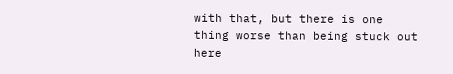with that, but there is one thing worse than being stuck out here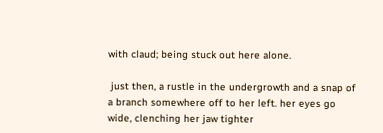with claud; being stuck out here alone.

 just then, a rustle in the undergrowth and a snap of a branch somewhere off to her left. her eyes go wide, clenching her jaw tighter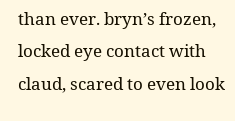than ever. bryn’s frozen, locked eye contact with claud, scared to even look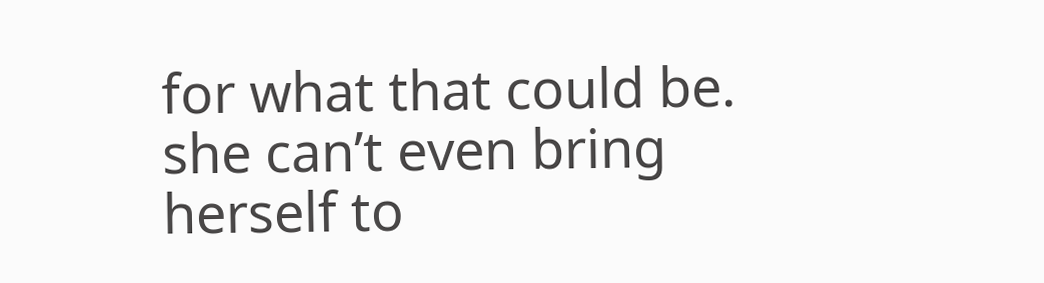for what that could be. she can’t even bring herself to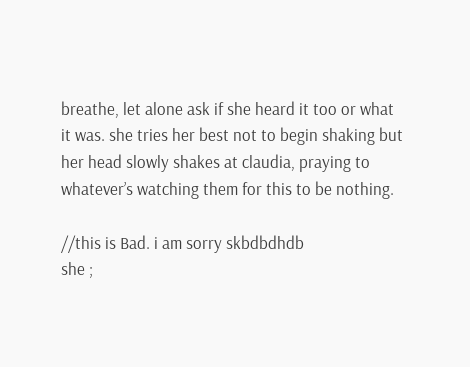breathe, let alone ask if she heard it too or what it was. she tries her best not to begin shaking but her head slowly shakes at claudia, praying to whatever’s watching them for this to be nothing.

//this is Bad. i am sorry skbdbdhdb
she ;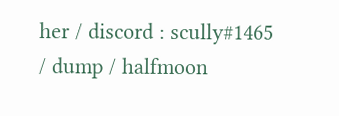her / discord : scully#1465 / dump / halfmoon